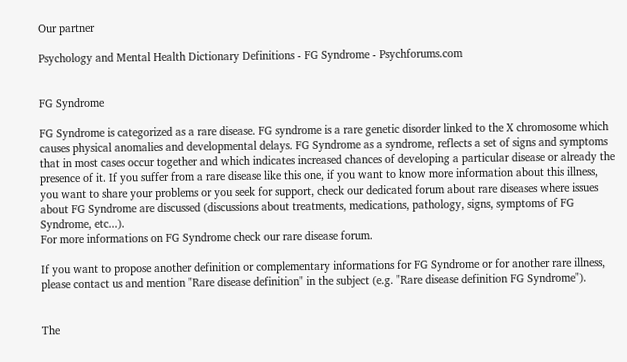Our partner

Psychology and Mental Health Dictionary Definitions - FG Syndrome - Psychforums.com


FG Syndrome

FG Syndrome is categorized as a rare disease. FG syndrome is a rare genetic disorder linked to the X chromosome which causes physical anomalies and developmental delays. FG Syndrome as a syndrome, reflects a set of signs and symptoms that in most cases occur together and which indicates increased chances of developing a particular disease or already the presence of it. If you suffer from a rare disease like this one, if you want to know more information about this illness, you want to share your problems or you seek for support, check our dedicated forum about rare diseases where issues about FG Syndrome are discussed (discussions about treatments, medications, pathology, signs, symptoms of FG Syndrome, etc...).
For more informations on FG Syndrome check our rare disease forum.

If you want to propose another definition or complementary informations for FG Syndrome or for another rare illness, please contact us and mention "Rare disease definition" in the subject (e.g. "Rare disease definition FG Syndrome").


The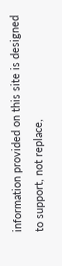information provided on this site is designed to support, not replace,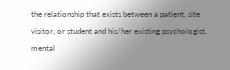the relationship that exists between a patient, site visitor, or student and his/her existing psychologist, mental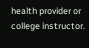health provider or college instructor.